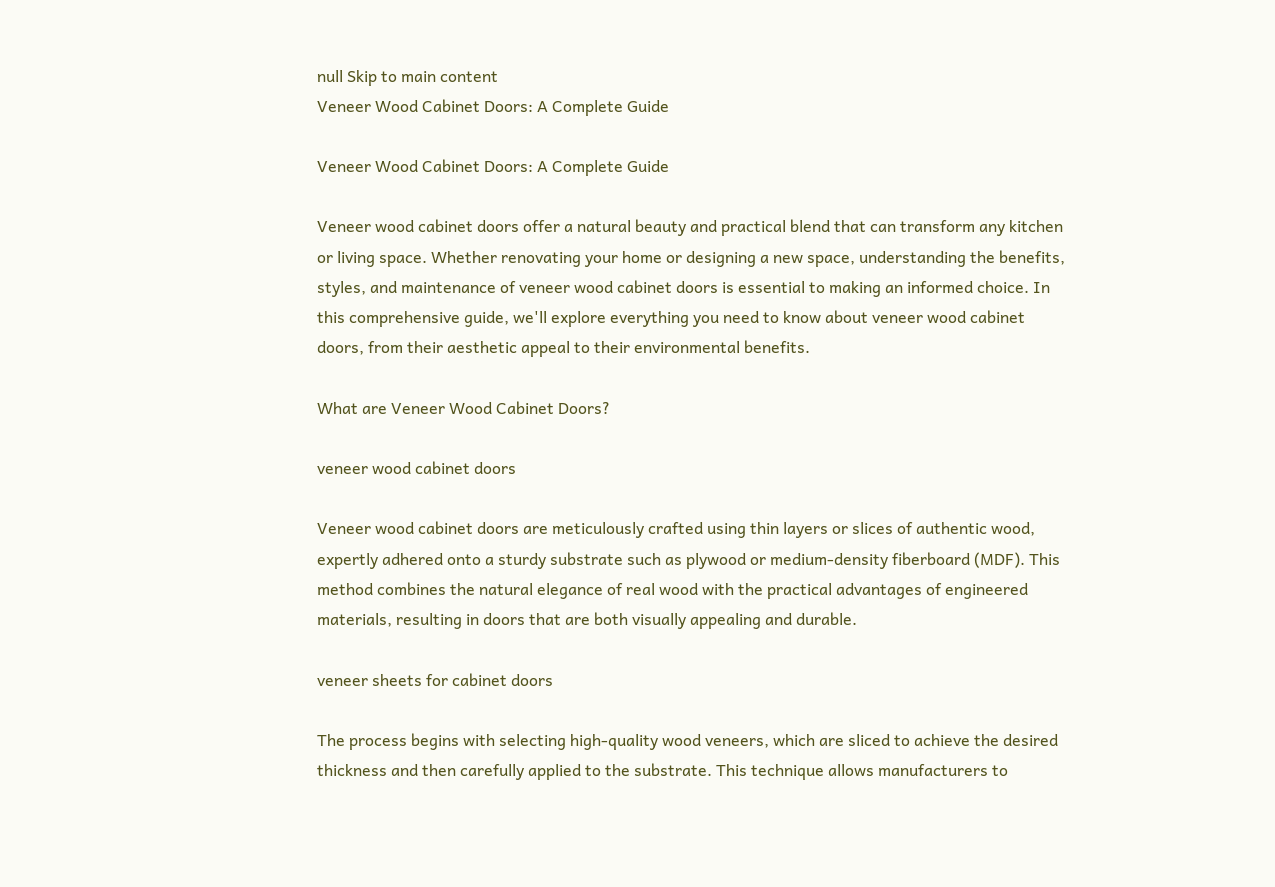null Skip to main content
Veneer Wood Cabinet Doors: A Complete Guide

Veneer Wood Cabinet Doors: A Complete Guide

Veneer wood cabinet doors offer a natural beauty and practical blend that can transform any kitchen or living space. Whether renovating your home or designing a new space, understanding the benefits, styles, and maintenance of veneer wood cabinet doors is essential to making an informed choice. In this comprehensive guide, we'll explore everything you need to know about veneer wood cabinet doors, from their aesthetic appeal to their environmental benefits.

What are Veneer Wood Cabinet Doors?

veneer wood cabinet doors

Veneer wood cabinet doors are meticulously crafted using thin layers or slices of authentic wood, expertly adhered onto a sturdy substrate such as plywood or medium-density fiberboard (MDF). This method combines the natural elegance of real wood with the practical advantages of engineered materials, resulting in doors that are both visually appealing and durable.

veneer sheets for cabinet doors

The process begins with selecting high-quality wood veneers, which are sliced to achieve the desired thickness and then carefully applied to the substrate. This technique allows manufacturers to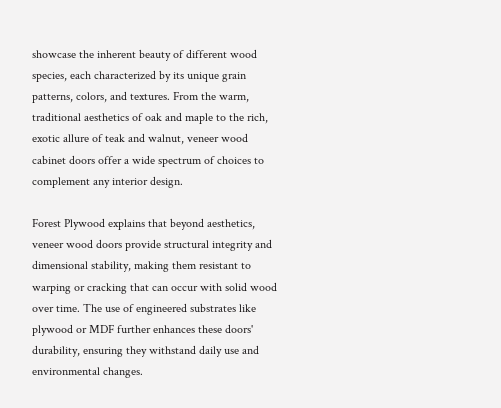showcase the inherent beauty of different wood species, each characterized by its unique grain patterns, colors, and textures. From the warm, traditional aesthetics of oak and maple to the rich, exotic allure of teak and walnut, veneer wood cabinet doors offer a wide spectrum of choices to complement any interior design.

Forest Plywood explains that beyond aesthetics, veneer wood doors provide structural integrity and dimensional stability, making them resistant to warping or cracking that can occur with solid wood over time. The use of engineered substrates like plywood or MDF further enhances these doors' durability, ensuring they withstand daily use and environmental changes.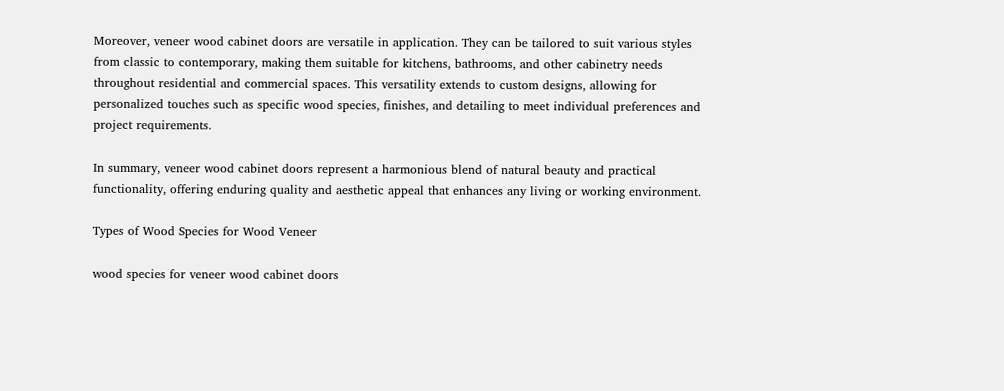Moreover, veneer wood cabinet doors are versatile in application. They can be tailored to suit various styles from classic to contemporary, making them suitable for kitchens, bathrooms, and other cabinetry needs throughout residential and commercial spaces. This versatility extends to custom designs, allowing for personalized touches such as specific wood species, finishes, and detailing to meet individual preferences and project requirements.

In summary, veneer wood cabinet doors represent a harmonious blend of natural beauty and practical functionality, offering enduring quality and aesthetic appeal that enhances any living or working environment.

Types of Wood Species for Wood Veneer

wood species for veneer wood cabinet doors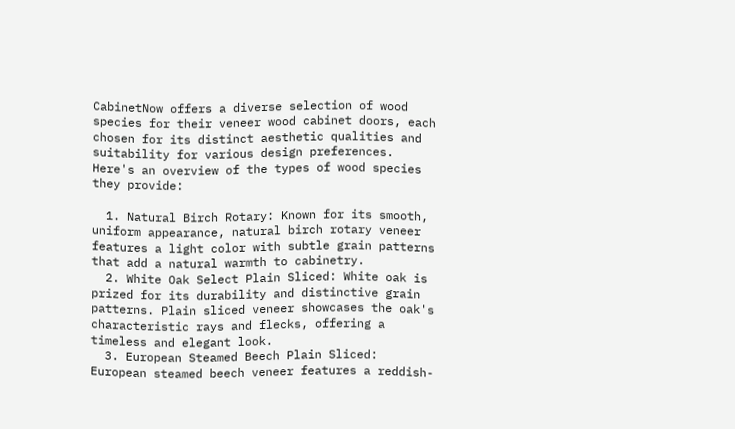CabinetNow offers a diverse selection of wood species for their veneer wood cabinet doors, each chosen for its distinct aesthetic qualities and suitability for various design preferences. Here's an overview of the types of wood species they provide:

  1. Natural Birch Rotary: Known for its smooth, uniform appearance, natural birch rotary veneer features a light color with subtle grain patterns that add a natural warmth to cabinetry.
  2. White Oak Select Plain Sliced: White oak is prized for its durability and distinctive grain patterns. Plain sliced veneer showcases the oak's characteristic rays and flecks, offering a timeless and elegant look.
  3. European Steamed Beech Plain Sliced: European steamed beech veneer features a reddish-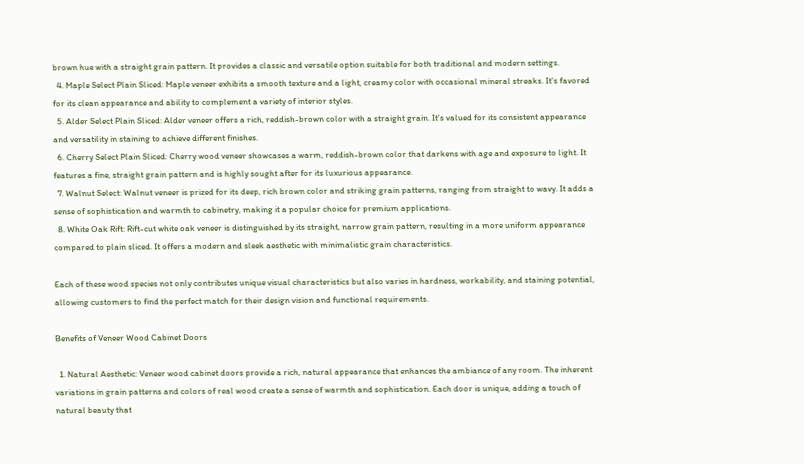brown hue with a straight grain pattern. It provides a classic and versatile option suitable for both traditional and modern settings.
  4. Maple Select Plain Sliced: Maple veneer exhibits a smooth texture and a light, creamy color with occasional mineral streaks. It's favored for its clean appearance and ability to complement a variety of interior styles.
  5. Alder Select Plain Sliced: Alder veneer offers a rich, reddish-brown color with a straight grain. It's valued for its consistent appearance and versatility in staining to achieve different finishes.
  6. Cherry Select Plain Sliced: Cherry wood veneer showcases a warm, reddish-brown color that darkens with age and exposure to light. It features a fine, straight grain pattern and is highly sought after for its luxurious appearance.
  7. Walnut Select: Walnut veneer is prized for its deep, rich brown color and striking grain patterns, ranging from straight to wavy. It adds a sense of sophistication and warmth to cabinetry, making it a popular choice for premium applications.
  8. White Oak Rift: Rift-cut white oak veneer is distinguished by its straight, narrow grain pattern, resulting in a more uniform appearance compared to plain sliced. It offers a modern and sleek aesthetic with minimalistic grain characteristics.

Each of these wood species not only contributes unique visual characteristics but also varies in hardness, workability, and staining potential, allowing customers to find the perfect match for their design vision and functional requirements.

Benefits of Veneer Wood Cabinet Doors

  1. Natural Aesthetic: Veneer wood cabinet doors provide a rich, natural appearance that enhances the ambiance of any room. The inherent variations in grain patterns and colors of real wood create a sense of warmth and sophistication. Each door is unique, adding a touch of natural beauty that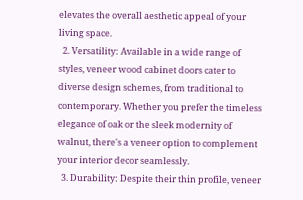elevates the overall aesthetic appeal of your living space.
  2. Versatility: Available in a wide range of styles, veneer wood cabinet doors cater to diverse design schemes, from traditional to contemporary. Whether you prefer the timeless elegance of oak or the sleek modernity of walnut, there's a veneer option to complement your interior decor seamlessly.
  3. Durability: Despite their thin profile, veneer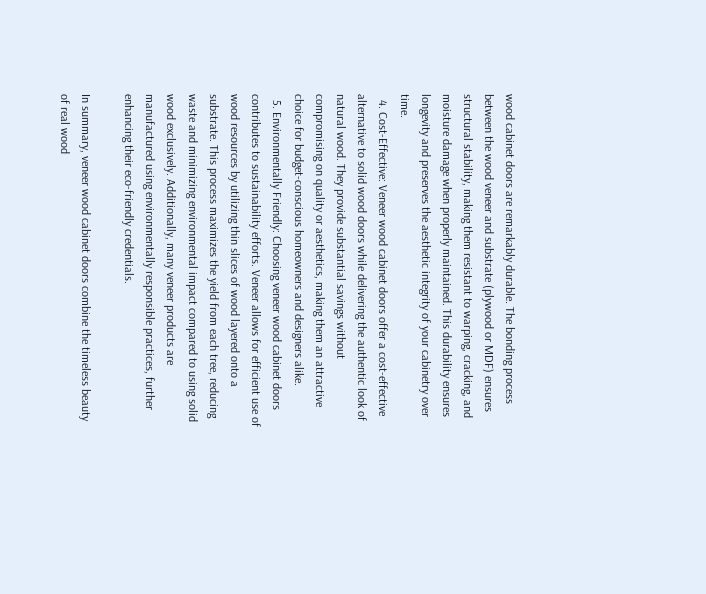wood cabinet doors are remarkably durable. The bonding process between the wood veneer and substrate (plywood or MDF) ensures structural stability, making them resistant to warping, cracking, and moisture damage when properly maintained. This durability ensures longevity and preserves the aesthetic integrity of your cabinetry over time.
  4. Cost-Effective: Veneer wood cabinet doors offer a cost-effective alternative to solid wood doors while delivering the authentic look of natural wood. They provide substantial savings without compromising on quality or aesthetics, making them an attractive choice for budget-conscious homeowners and designers alike.
  5. Environmentally Friendly: Choosing veneer wood cabinet doors contributes to sustainability efforts. Veneer allows for efficient use of wood resources by utilizing thin slices of wood layered onto a substrate. This process maximizes the yield from each tree, reducing waste and minimizing environmental impact compared to using solid wood exclusively. Additionally, many veneer products are manufactured using environmentally responsible practices, further enhancing their eco-friendly credentials.

In summary, veneer wood cabinet doors combine the timeless beauty of real wood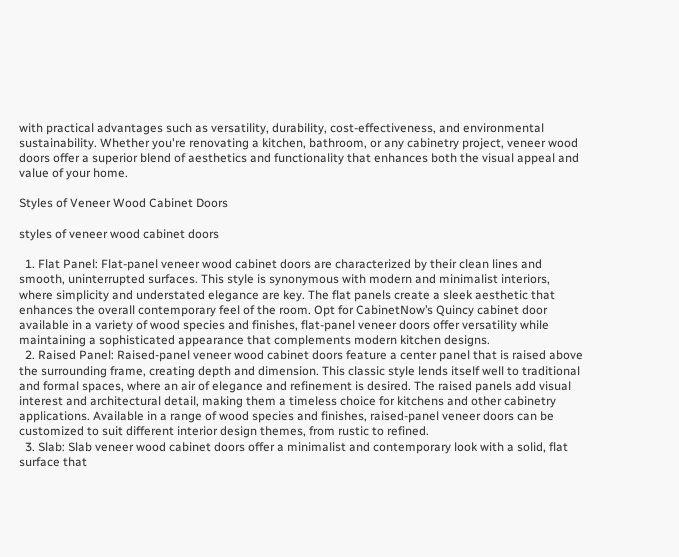with practical advantages such as versatility, durability, cost-effectiveness, and environmental sustainability. Whether you're renovating a kitchen, bathroom, or any cabinetry project, veneer wood doors offer a superior blend of aesthetics and functionality that enhances both the visual appeal and value of your home.

Styles of Veneer Wood Cabinet Doors

styles of veneer wood cabinet doors

  1. Flat Panel: Flat-panel veneer wood cabinet doors are characterized by their clean lines and smooth, uninterrupted surfaces. This style is synonymous with modern and minimalist interiors, where simplicity and understated elegance are key. The flat panels create a sleek aesthetic that enhances the overall contemporary feel of the room. Opt for CabinetNow’s Quincy cabinet door available in a variety of wood species and finishes, flat-panel veneer doors offer versatility while maintaining a sophisticated appearance that complements modern kitchen designs.
  2. Raised Panel: Raised-panel veneer wood cabinet doors feature a center panel that is raised above the surrounding frame, creating depth and dimension. This classic style lends itself well to traditional and formal spaces, where an air of elegance and refinement is desired. The raised panels add visual interest and architectural detail, making them a timeless choice for kitchens and other cabinetry applications. Available in a range of wood species and finishes, raised-panel veneer doors can be customized to suit different interior design themes, from rustic to refined.
  3. Slab: Slab veneer wood cabinet doors offer a minimalist and contemporary look with a solid, flat surface that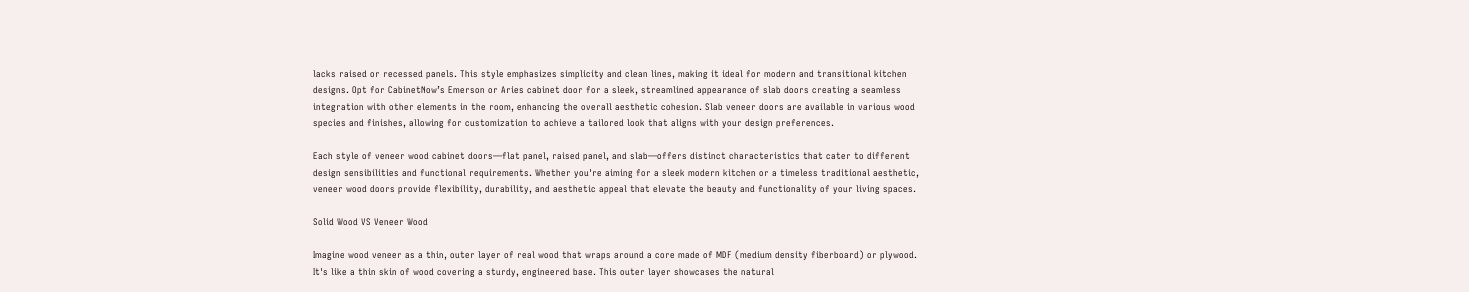lacks raised or recessed panels. This style emphasizes simplicity and clean lines, making it ideal for modern and transitional kitchen designs. Opt for CabinetNow’s Emerson or Aries cabinet door for a sleek, streamlined appearance of slab doors creating a seamless integration with other elements in the room, enhancing the overall aesthetic cohesion. Slab veneer doors are available in various wood species and finishes, allowing for customization to achieve a tailored look that aligns with your design preferences.

Each style of veneer wood cabinet doors—flat panel, raised panel, and slab—offers distinct characteristics that cater to different design sensibilities and functional requirements. Whether you're aiming for a sleek modern kitchen or a timeless traditional aesthetic, veneer wood doors provide flexibility, durability, and aesthetic appeal that elevate the beauty and functionality of your living spaces.

Solid Wood VS Veneer Wood

Imagine wood veneer as a thin, outer layer of real wood that wraps around a core made of MDF (medium density fiberboard) or plywood. It's like a thin skin of wood covering a sturdy, engineered base. This outer layer showcases the natural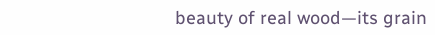beauty of real wood—its grain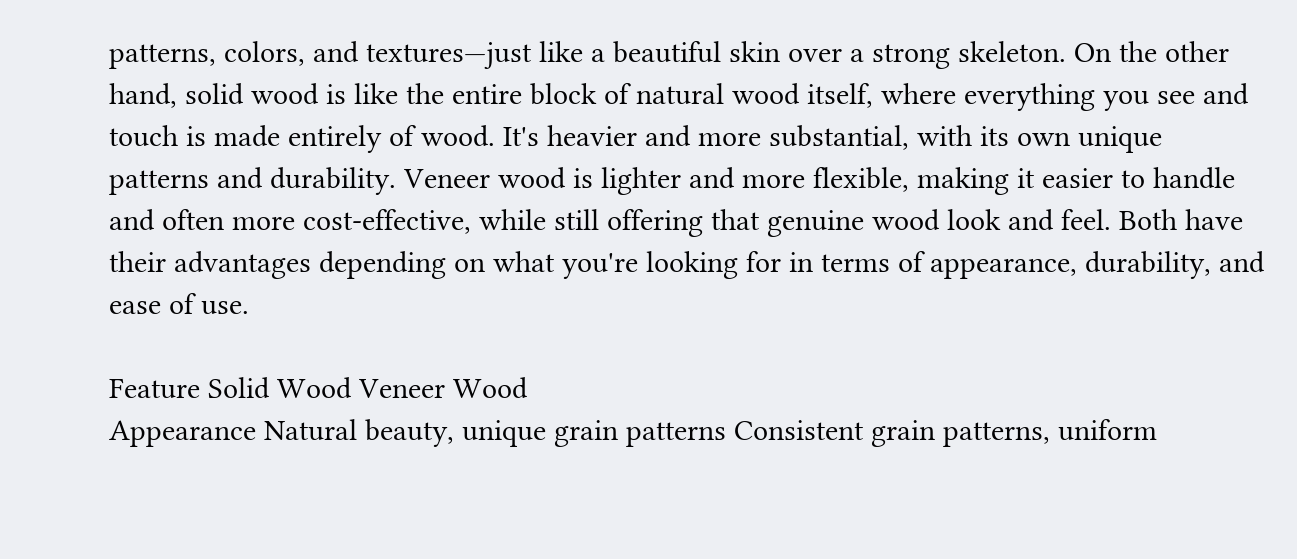patterns, colors, and textures—just like a beautiful skin over a strong skeleton. On the other hand, solid wood is like the entire block of natural wood itself, where everything you see and touch is made entirely of wood. It's heavier and more substantial, with its own unique patterns and durability. Veneer wood is lighter and more flexible, making it easier to handle and often more cost-effective, while still offering that genuine wood look and feel. Both have their advantages depending on what you're looking for in terms of appearance, durability, and ease of use.

Feature Solid Wood Veneer Wood
Appearance Natural beauty, unique grain patterns Consistent grain patterns, uniform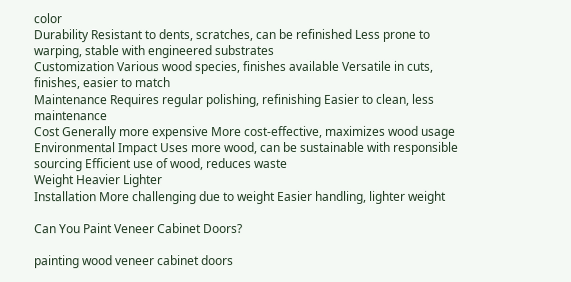color
Durability Resistant to dents, scratches, can be refinished Less prone to warping, stable with engineered substrates
Customization Various wood species, finishes available Versatile in cuts, finishes, easier to match
Maintenance Requires regular polishing, refinishing Easier to clean, less maintenance
Cost Generally more expensive More cost-effective, maximizes wood usage
Environmental Impact Uses more wood, can be sustainable with responsible sourcing Efficient use of wood, reduces waste
Weight Heavier Lighter
Installation More challenging due to weight Easier handling, lighter weight

Can You Paint Veneer Cabinet Doors?

painting wood veneer cabinet doors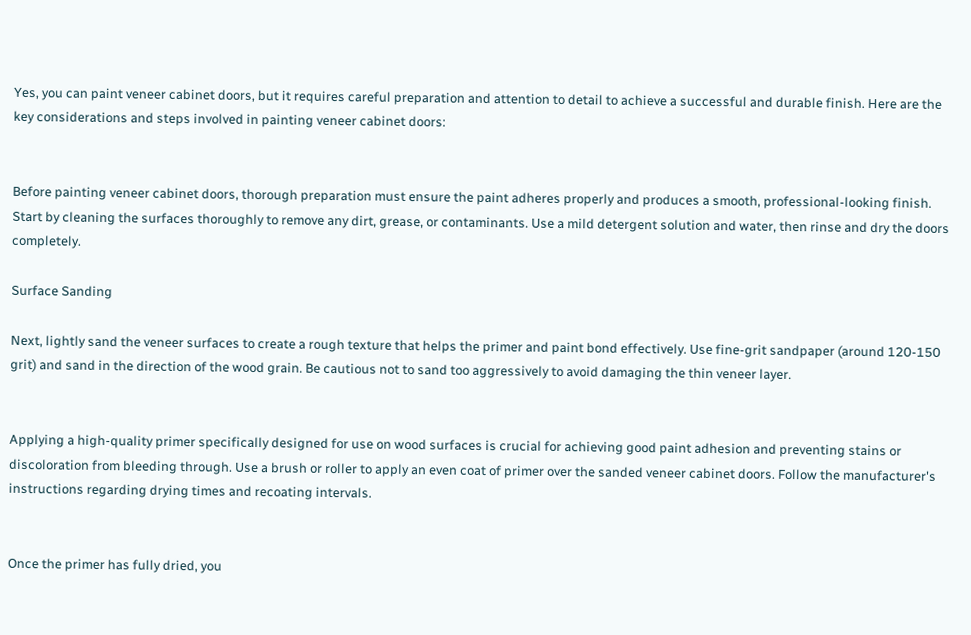Yes, you can paint veneer cabinet doors, but it requires careful preparation and attention to detail to achieve a successful and durable finish. Here are the key considerations and steps involved in painting veneer cabinet doors:


Before painting veneer cabinet doors, thorough preparation must ensure the paint adheres properly and produces a smooth, professional-looking finish. Start by cleaning the surfaces thoroughly to remove any dirt, grease, or contaminants. Use a mild detergent solution and water, then rinse and dry the doors completely.

Surface Sanding

Next, lightly sand the veneer surfaces to create a rough texture that helps the primer and paint bond effectively. Use fine-grit sandpaper (around 120-150 grit) and sand in the direction of the wood grain. Be cautious not to sand too aggressively to avoid damaging the thin veneer layer.


Applying a high-quality primer specifically designed for use on wood surfaces is crucial for achieving good paint adhesion and preventing stains or discoloration from bleeding through. Use a brush or roller to apply an even coat of primer over the sanded veneer cabinet doors. Follow the manufacturer's instructions regarding drying times and recoating intervals.


Once the primer has fully dried, you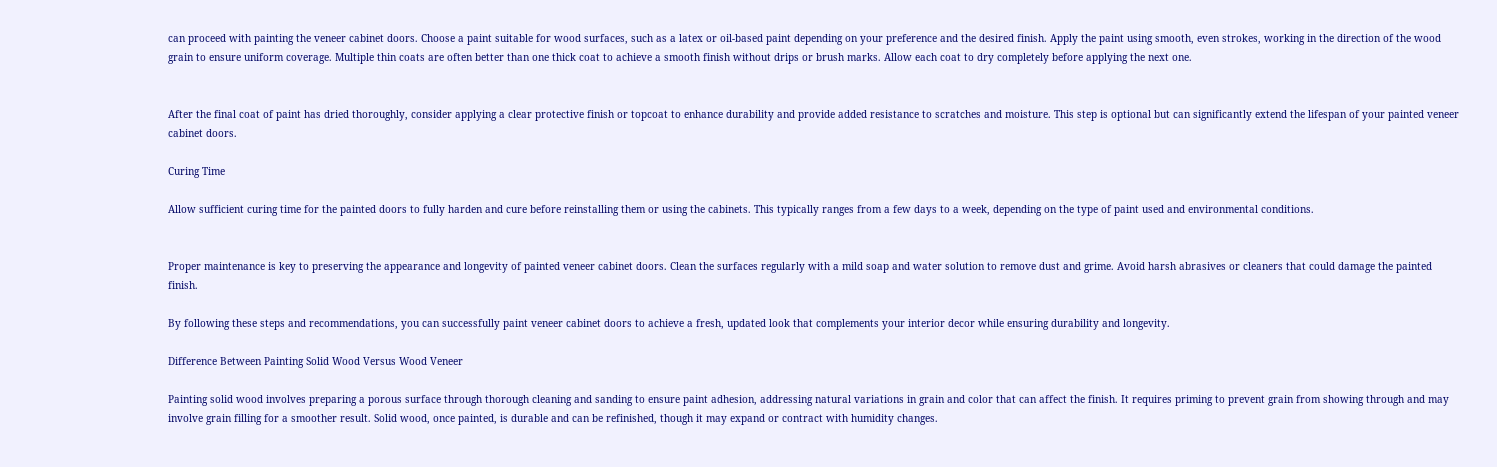can proceed with painting the veneer cabinet doors. Choose a paint suitable for wood surfaces, such as a latex or oil-based paint depending on your preference and the desired finish. Apply the paint using smooth, even strokes, working in the direction of the wood grain to ensure uniform coverage. Multiple thin coats are often better than one thick coat to achieve a smooth finish without drips or brush marks. Allow each coat to dry completely before applying the next one.


After the final coat of paint has dried thoroughly, consider applying a clear protective finish or topcoat to enhance durability and provide added resistance to scratches and moisture. This step is optional but can significantly extend the lifespan of your painted veneer cabinet doors.

Curing Time

Allow sufficient curing time for the painted doors to fully harden and cure before reinstalling them or using the cabinets. This typically ranges from a few days to a week, depending on the type of paint used and environmental conditions.


Proper maintenance is key to preserving the appearance and longevity of painted veneer cabinet doors. Clean the surfaces regularly with a mild soap and water solution to remove dust and grime. Avoid harsh abrasives or cleaners that could damage the painted finish.

By following these steps and recommendations, you can successfully paint veneer cabinet doors to achieve a fresh, updated look that complements your interior decor while ensuring durability and longevity.

Difference Between Painting Solid Wood Versus Wood Veneer

Painting solid wood involves preparing a porous surface through thorough cleaning and sanding to ensure paint adhesion, addressing natural variations in grain and color that can affect the finish. It requires priming to prevent grain from showing through and may involve grain filling for a smoother result. Solid wood, once painted, is durable and can be refinished, though it may expand or contract with humidity changes.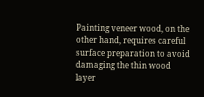Painting veneer wood, on the other hand, requires careful surface preparation to avoid damaging the thin wood layer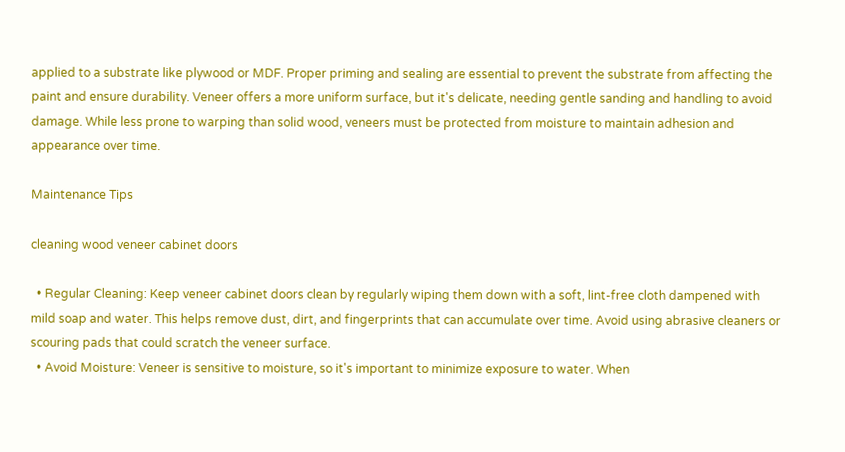applied to a substrate like plywood or MDF. Proper priming and sealing are essential to prevent the substrate from affecting the paint and ensure durability. Veneer offers a more uniform surface, but it's delicate, needing gentle sanding and handling to avoid damage. While less prone to warping than solid wood, veneers must be protected from moisture to maintain adhesion and appearance over time.

Maintenance Tips

cleaning wood veneer cabinet doors

  • Regular Cleaning: Keep veneer cabinet doors clean by regularly wiping them down with a soft, lint-free cloth dampened with mild soap and water. This helps remove dust, dirt, and fingerprints that can accumulate over time. Avoid using abrasive cleaners or scouring pads that could scratch the veneer surface.
  • Avoid Moisture: Veneer is sensitive to moisture, so it's important to minimize exposure to water. When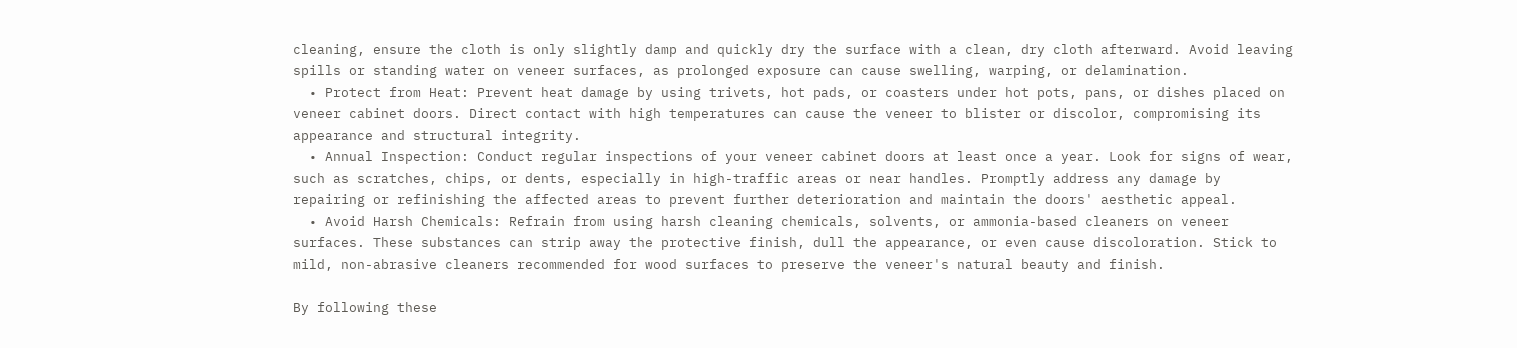cleaning, ensure the cloth is only slightly damp and quickly dry the surface with a clean, dry cloth afterward. Avoid leaving spills or standing water on veneer surfaces, as prolonged exposure can cause swelling, warping, or delamination.
  • Protect from Heat: Prevent heat damage by using trivets, hot pads, or coasters under hot pots, pans, or dishes placed on veneer cabinet doors. Direct contact with high temperatures can cause the veneer to blister or discolor, compromising its appearance and structural integrity.
  • Annual Inspection: Conduct regular inspections of your veneer cabinet doors at least once a year. Look for signs of wear, such as scratches, chips, or dents, especially in high-traffic areas or near handles. Promptly address any damage by repairing or refinishing the affected areas to prevent further deterioration and maintain the doors' aesthetic appeal.
  • Avoid Harsh Chemicals: Refrain from using harsh cleaning chemicals, solvents, or ammonia-based cleaners on veneer surfaces. These substances can strip away the protective finish, dull the appearance, or even cause discoloration. Stick to mild, non-abrasive cleaners recommended for wood surfaces to preserve the veneer's natural beauty and finish.

By following these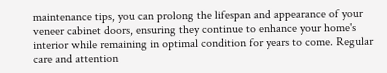maintenance tips, you can prolong the lifespan and appearance of your veneer cabinet doors, ensuring they continue to enhance your home's interior while remaining in optimal condition for years to come. Regular care and attention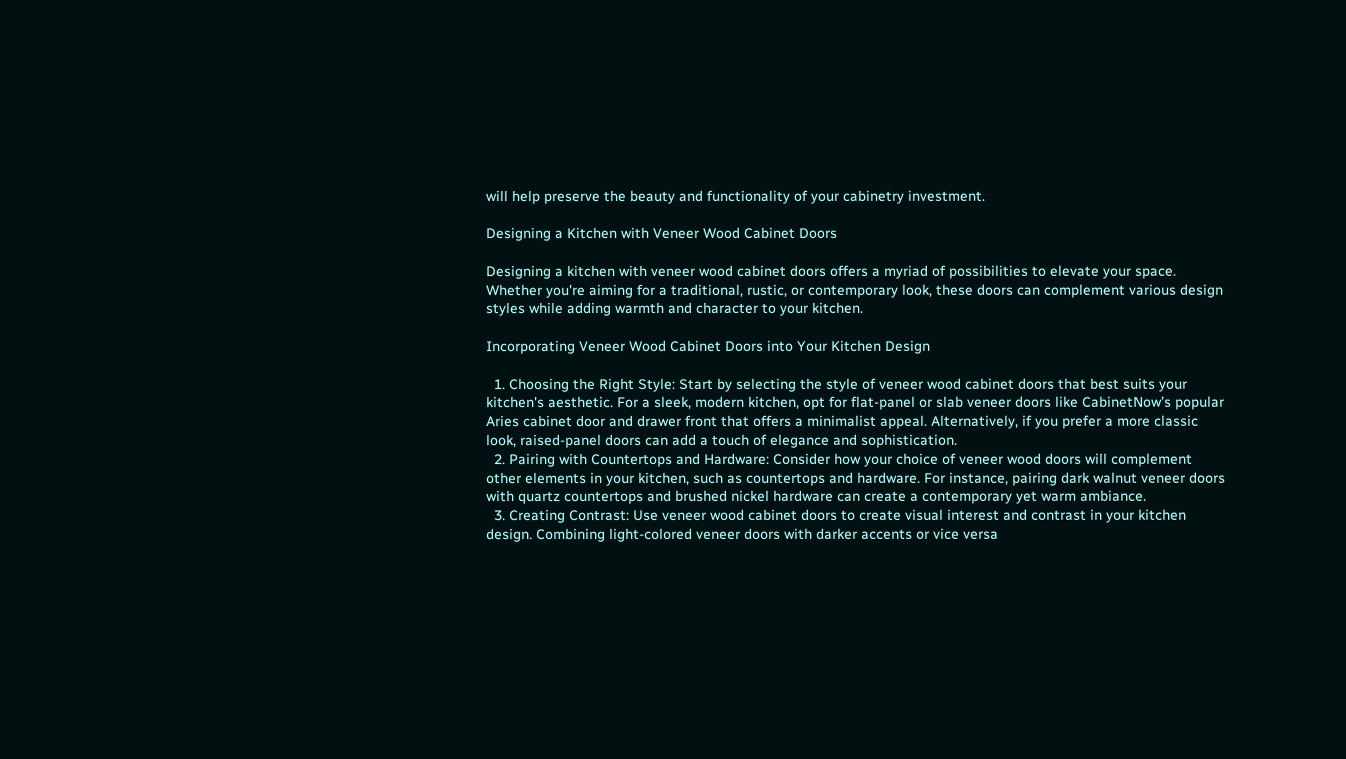will help preserve the beauty and functionality of your cabinetry investment.

Designing a Kitchen with Veneer Wood Cabinet Doors

Designing a kitchen with veneer wood cabinet doors offers a myriad of possibilities to elevate your space. Whether you're aiming for a traditional, rustic, or contemporary look, these doors can complement various design styles while adding warmth and character to your kitchen.

Incorporating Veneer Wood Cabinet Doors into Your Kitchen Design

  1. Choosing the Right Style: Start by selecting the style of veneer wood cabinet doors that best suits your kitchen's aesthetic. For a sleek, modern kitchen, opt for flat-panel or slab veneer doors like CabinetNow’s popular Aries cabinet door and drawer front that offers a minimalist appeal. Alternatively, if you prefer a more classic look, raised-panel doors can add a touch of elegance and sophistication.
  2. Pairing with Countertops and Hardware: Consider how your choice of veneer wood doors will complement other elements in your kitchen, such as countertops and hardware. For instance, pairing dark walnut veneer doors with quartz countertops and brushed nickel hardware can create a contemporary yet warm ambiance.
  3. Creating Contrast: Use veneer wood cabinet doors to create visual interest and contrast in your kitchen design. Combining light-colored veneer doors with darker accents or vice versa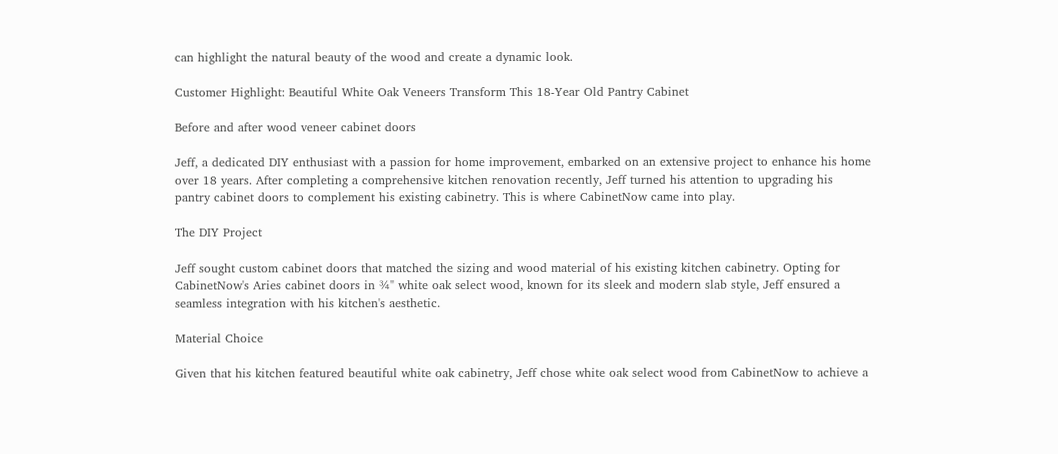can highlight the natural beauty of the wood and create a dynamic look.

Customer Highlight: Beautiful White Oak Veneers Transform This 18-Year Old Pantry Cabinet

Before and after wood veneer cabinet doors

Jeff, a dedicated DIY enthusiast with a passion for home improvement, embarked on an extensive project to enhance his home over 18 years. After completing a comprehensive kitchen renovation recently, Jeff turned his attention to upgrading his pantry cabinet doors to complement his existing cabinetry. This is where CabinetNow came into play.

The DIY Project

Jeff sought custom cabinet doors that matched the sizing and wood material of his existing kitchen cabinetry. Opting for CabinetNow's Aries cabinet doors in ¾" white oak select wood, known for its sleek and modern slab style, Jeff ensured a seamless integration with his kitchen's aesthetic.

Material Choice

Given that his kitchen featured beautiful white oak cabinetry, Jeff chose white oak select wood from CabinetNow to achieve a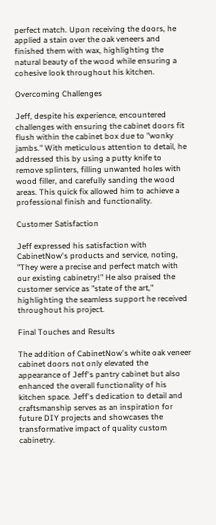perfect match. Upon receiving the doors, he applied a stain over the oak veneers and finished them with wax, highlighting the natural beauty of the wood while ensuring a cohesive look throughout his kitchen.

Overcoming Challenges

Jeff, despite his experience, encountered challenges with ensuring the cabinet doors fit flush within the cabinet box due to "wonky jambs." With meticulous attention to detail, he addressed this by using a putty knife to remove splinters, filling unwanted holes with wood filler, and carefully sanding the wood areas. This quick fix allowed him to achieve a professional finish and functionality.

Customer Satisfaction

Jeff expressed his satisfaction with CabinetNow's products and service, noting, "They were a precise and perfect match with our existing cabinetry!" He also praised the customer service as "state of the art," highlighting the seamless support he received throughout his project.

Final Touches and Results

The addition of CabinetNow's white oak veneer cabinet doors not only elevated the appearance of Jeff's pantry cabinet but also enhanced the overall functionality of his kitchen space. Jeff's dedication to detail and craftsmanship serves as an inspiration for future DIY projects and showcases the transformative impact of quality custom cabinetry.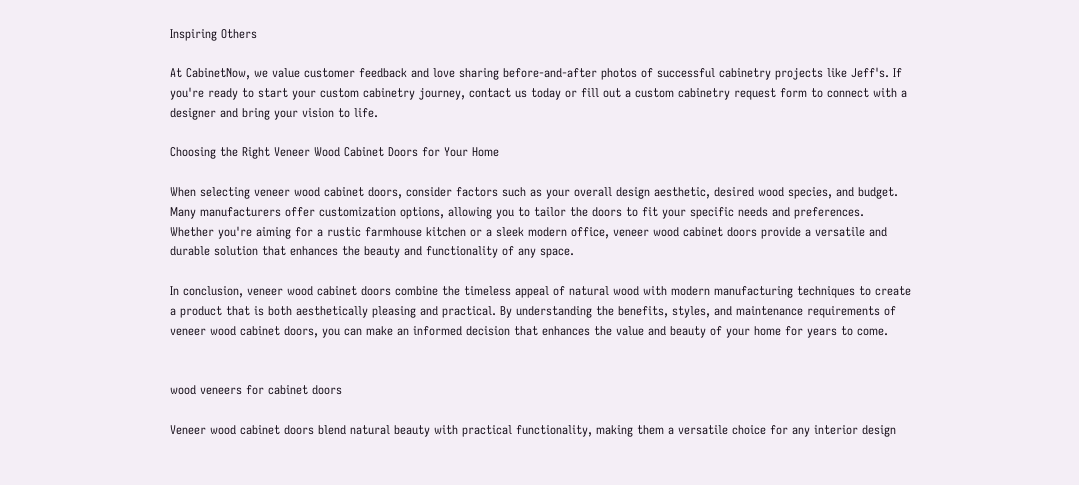Inspiring Others

At CabinetNow, we value customer feedback and love sharing before-and-after photos of successful cabinetry projects like Jeff's. If you're ready to start your custom cabinetry journey, contact us today or fill out a custom cabinetry request form to connect with a designer and bring your vision to life.

Choosing the Right Veneer Wood Cabinet Doors for Your Home

When selecting veneer wood cabinet doors, consider factors such as your overall design aesthetic, desired wood species, and budget. Many manufacturers offer customization options, allowing you to tailor the doors to fit your specific needs and preferences. Whether you're aiming for a rustic farmhouse kitchen or a sleek modern office, veneer wood cabinet doors provide a versatile and durable solution that enhances the beauty and functionality of any space.

In conclusion, veneer wood cabinet doors combine the timeless appeal of natural wood with modern manufacturing techniques to create a product that is both aesthetically pleasing and practical. By understanding the benefits, styles, and maintenance requirements of veneer wood cabinet doors, you can make an informed decision that enhances the value and beauty of your home for years to come.


wood veneers for cabinet doors

Veneer wood cabinet doors blend natural beauty with practical functionality, making them a versatile choice for any interior design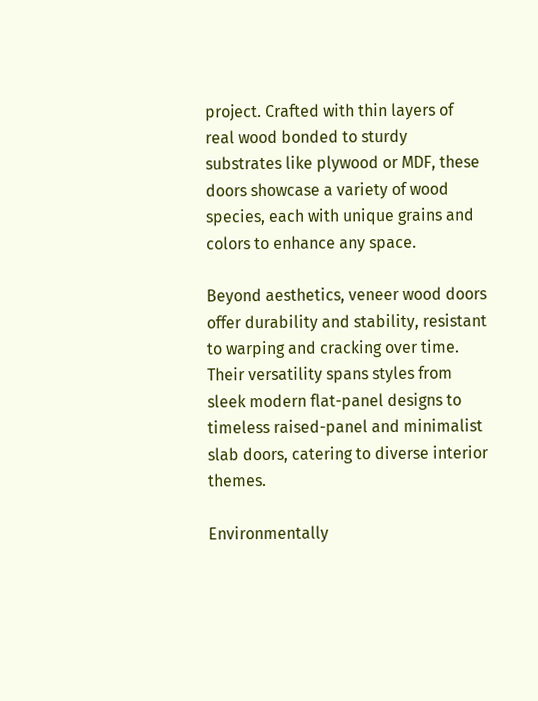project. Crafted with thin layers of real wood bonded to sturdy substrates like plywood or MDF, these doors showcase a variety of wood species, each with unique grains and colors to enhance any space.

Beyond aesthetics, veneer wood doors offer durability and stability, resistant to warping and cracking over time. Their versatility spans styles from sleek modern flat-panel designs to timeless raised-panel and minimalist slab doors, catering to diverse interior themes.

Environmentally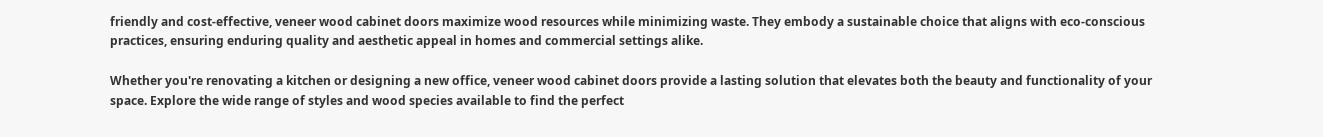friendly and cost-effective, veneer wood cabinet doors maximize wood resources while minimizing waste. They embody a sustainable choice that aligns with eco-conscious practices, ensuring enduring quality and aesthetic appeal in homes and commercial settings alike.

Whether you're renovating a kitchen or designing a new office, veneer wood cabinet doors provide a lasting solution that elevates both the beauty and functionality of your space. Explore the wide range of styles and wood species available to find the perfect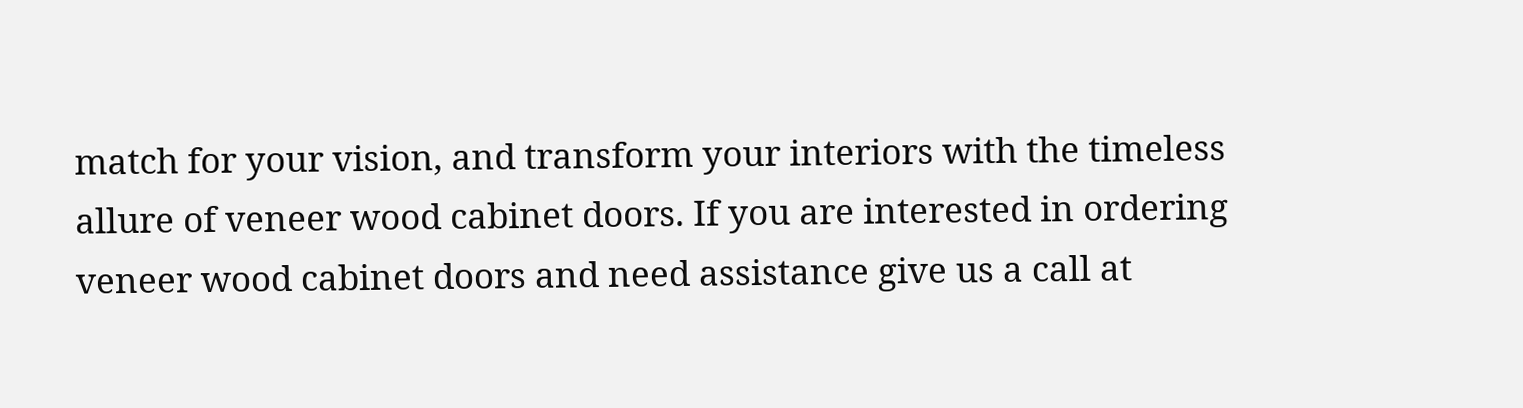match for your vision, and transform your interiors with the timeless allure of veneer wood cabinet doors. If you are interested in ordering veneer wood cabinet doors and need assistance give us a call at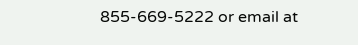855-669-5222 or email at